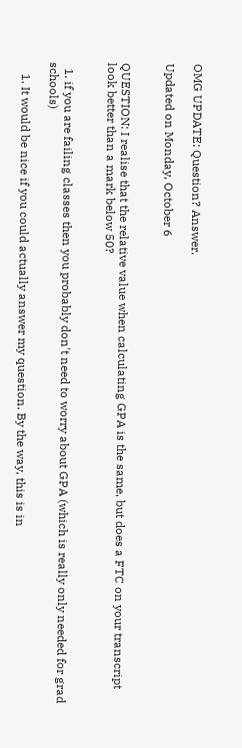OMG UPDATE: Question? Answer.

Updated on Monday, October 6


QUESTION: I realise that the relative value when calculating GPA is the same, but does a FTC on your transcript look better than a mark below 50?


  1. if you are failing classes then you probably don't need to worry about GPA (which is really only needed for grad schools)

    1. It would be nice if you could actually answer my question. By the way, this is in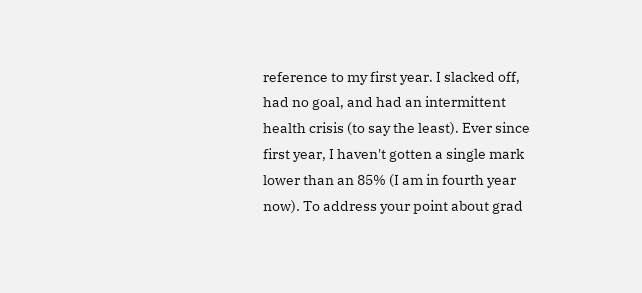reference to my first year. I slacked off, had no goal, and had an intermittent health crisis (to say the least). Ever since first year, I haven't gotten a single mark lower than an 85% (I am in fourth year now). To address your point about grad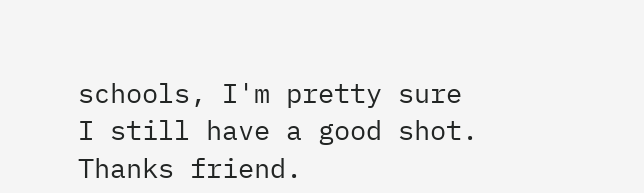schools, I'm pretty sure I still have a good shot. Thanks friend.